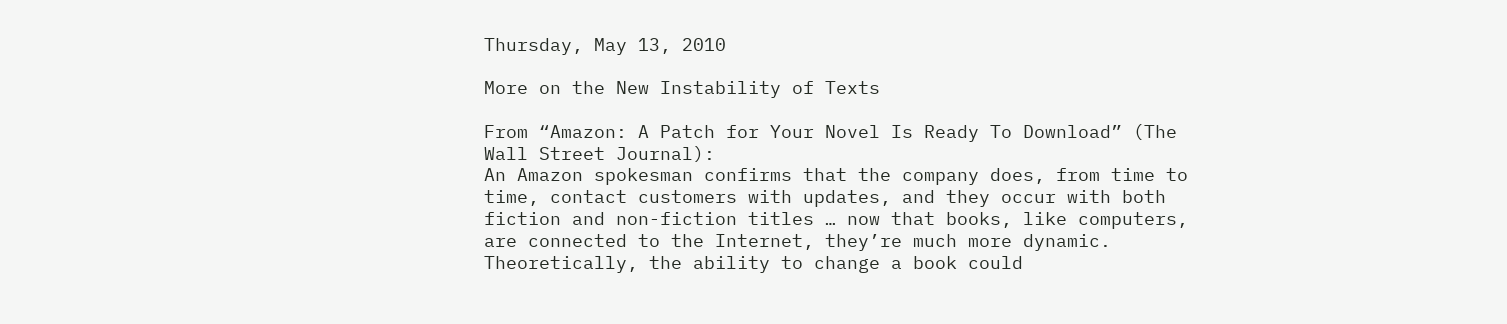Thursday, May 13, 2010

More on the New Instability of Texts

From “Amazon: A Patch for Your Novel Is Ready To Download” (The Wall Street Journal):
An Amazon spokesman confirms that the company does, from time to time, contact customers with updates, and they occur with both fiction and non-fiction titles … now that books, like computers, are connected to the Internet, they’re much more dynamic. Theoretically, the ability to change a book could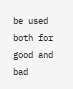be used both for good and bad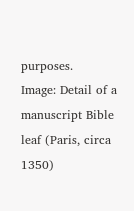purposes.
Image: Detail of a manuscript Bible leaf (Paris, circa 1350)